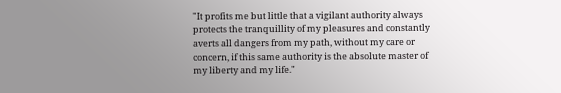"It profits me but little that a vigilant authority always protects the tranquillity of my pleasures and constantly averts all dangers from my path, without my care or concern, if this same authority is the absolute master of my liberty and my life."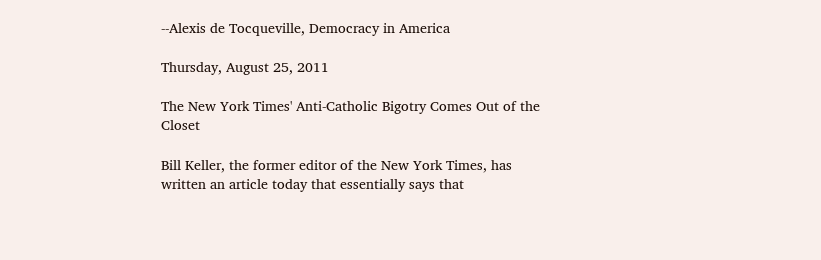--Alexis de Tocqueville, Democracy in America

Thursday, August 25, 2011

The New York Times' Anti-Catholic Bigotry Comes Out of the Closet

Bill Keller, the former editor of the New York Times, has written an article today that essentially says that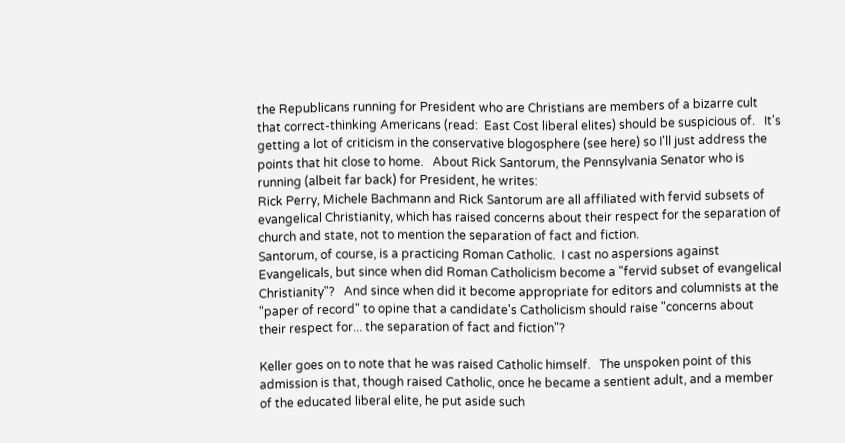the Republicans running for President who are Christians are members of a bizarre cult that correct-thinking Americans (read:  East Cost liberal elites) should be suspicious of.   It's getting a lot of criticism in the conservative blogosphere (see here) so I'll just address the points that hit close to home.   About Rick Santorum, the Pennsylvania Senator who is running (albeit far back) for President, he writes:
Rick Perry, Michele Bachmann and Rick Santorum are all affiliated with fervid subsets of evangelical Christianity, which has raised concerns about their respect for the separation of church and state, not to mention the separation of fact and fiction.
Santorum, of course, is a practicing Roman Catholic.  I cast no aspersions against Evangelicals, but since when did Roman Catholicism become a "fervid subset of evangelical Christianity"?   And since when did it become appropriate for editors and columnists at the "paper of record" to opine that a candidate's Catholicism should raise "concerns about their respect for... the separation of fact and fiction"?

Keller goes on to note that he was raised Catholic himself.   The unspoken point of this admission is that, though raised Catholic, once he became a sentient adult, and a member of the educated liberal elite, he put aside such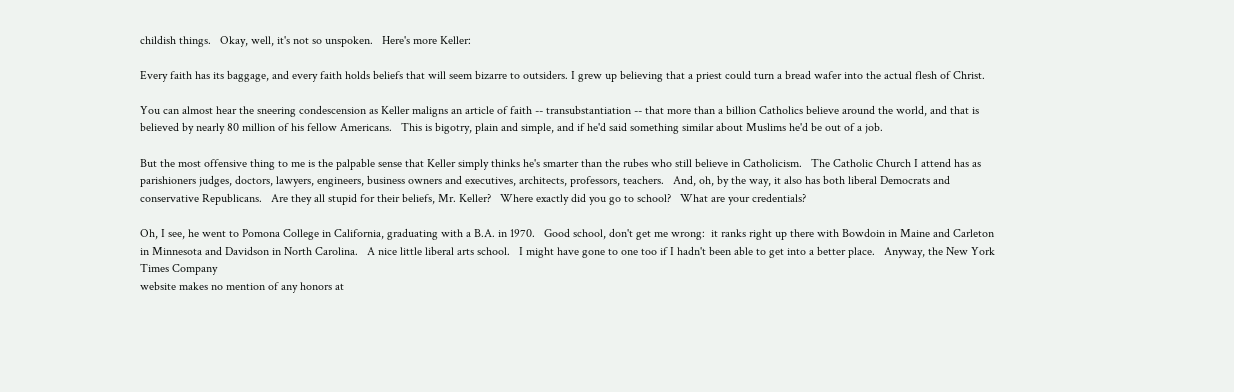childish things.   Okay, well, it's not so unspoken.   Here's more Keller:

Every faith has its baggage, and every faith holds beliefs that will seem bizarre to outsiders. I grew up believing that a priest could turn a bread wafer into the actual flesh of Christ.

You can almost hear the sneering condescension as Keller maligns an article of faith -- transubstantiation -- that more than a billion Catholics believe around the world, and that is believed by nearly 80 million of his fellow Americans.   This is bigotry, plain and simple, and if he'd said something similar about Muslims he'd be out of a job.

But the most offensive thing to me is the palpable sense that Keller simply thinks he's smarter than the rubes who still believe in Catholicism.   The Catholic Church I attend has as parishioners judges, doctors, lawyers, engineers, business owners and executives, architects, professors, teachers.   And, oh, by the way, it also has both liberal Democrats and conservative Republicans.   Are they all stupid for their beliefs, Mr. Keller?   Where exactly did you go to school?   What are your credentials?

Oh, I see, he went to Pomona College in California, graduating with a B.A. in 1970.   Good school, don't get me wrong:  it ranks right up there with Bowdoin in Maine and Carleton in Minnesota and Davidson in North Carolina.   A nice little liberal arts school.   I might have gone to one too if I hadn't been able to get into a better place.   Anyway, the New York Times Company
website makes no mention of any honors at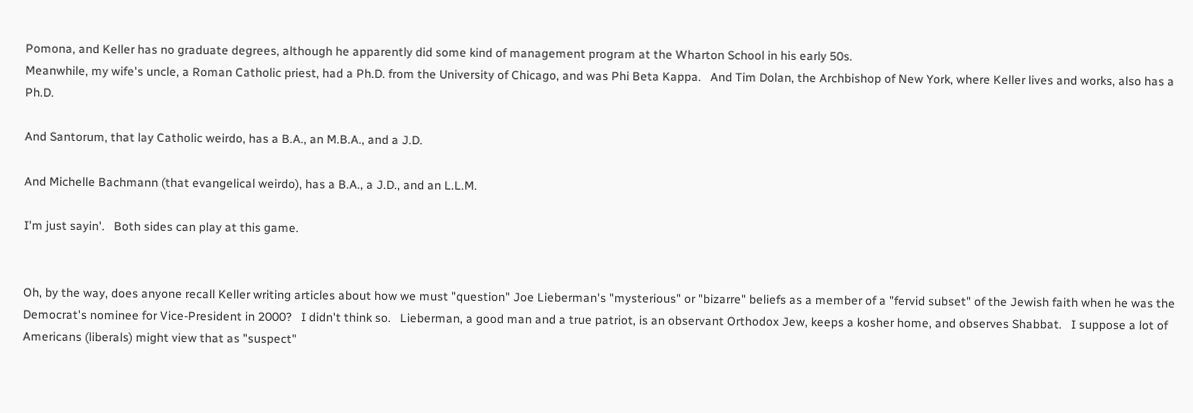Pomona, and Keller has no graduate degrees, although he apparently did some kind of management program at the Wharton School in his early 50s.
Meanwhile, my wife's uncle, a Roman Catholic priest, had a Ph.D. from the University of Chicago, and was Phi Beta Kappa.   And Tim Dolan, the Archbishop of New York, where Keller lives and works, also has a Ph.D.

And Santorum, that lay Catholic weirdo, has a B.A., an M.B.A., and a J.D.

And Michelle Bachmann (that evangelical weirdo), has a B.A., a J.D., and an L.L.M.

I'm just sayin'.   Both sides can play at this game.


Oh, by the way, does anyone recall Keller writing articles about how we must "question" Joe Lieberman's "mysterious" or "bizarre" beliefs as a member of a "fervid subset" of the Jewish faith when he was the Democrat's nominee for Vice-President in 2000?   I didn't think so.   Lieberman, a good man and a true patriot, is an observant Orthodox Jew, keeps a kosher home, and observes Shabbat.   I suppose a lot of Americans (liberals) might view that as "suspect"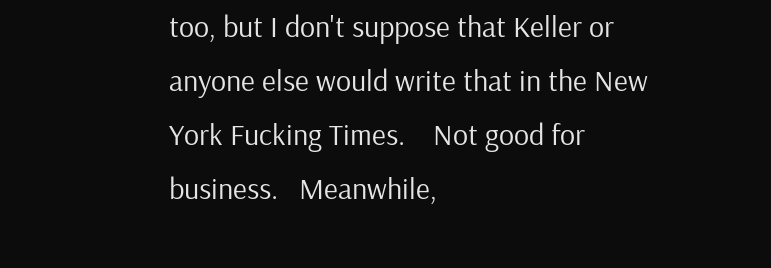too, but I don't suppose that Keller or anyone else would write that in the New York Fucking Times.    Not good for business.   Meanwhile,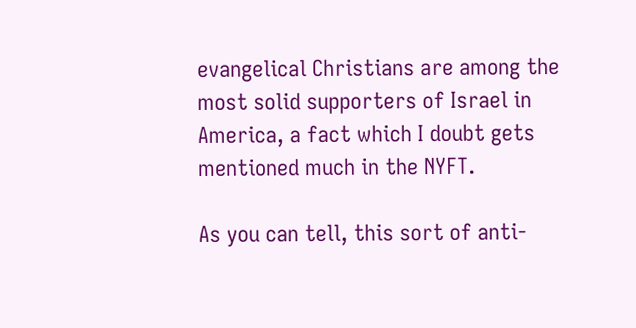evangelical Christians are among the most solid supporters of Israel in America, a fact which I doubt gets mentioned much in the NYFT.

As you can tell, this sort of anti-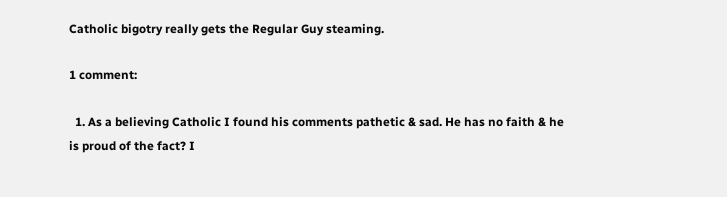Catholic bigotry really gets the Regular Guy steaming.

1 comment:

  1. As a believing Catholic I found his comments pathetic & sad. He has no faith & he is proud of the fact? I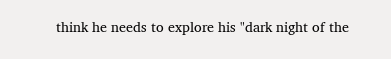think he needs to explore his "dark night of the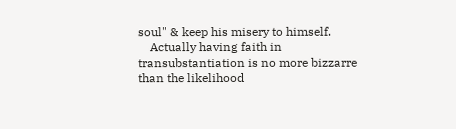soul" & keep his misery to himself.
    Actually having faith in transubstantiation is no more bizzarre than the likelihood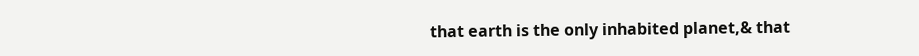that earth is the only inhabited planet,& that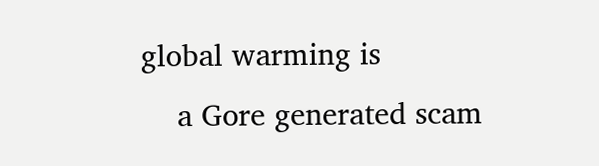global warming is
    a Gore generated scam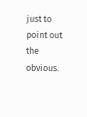just to point out the obvious.